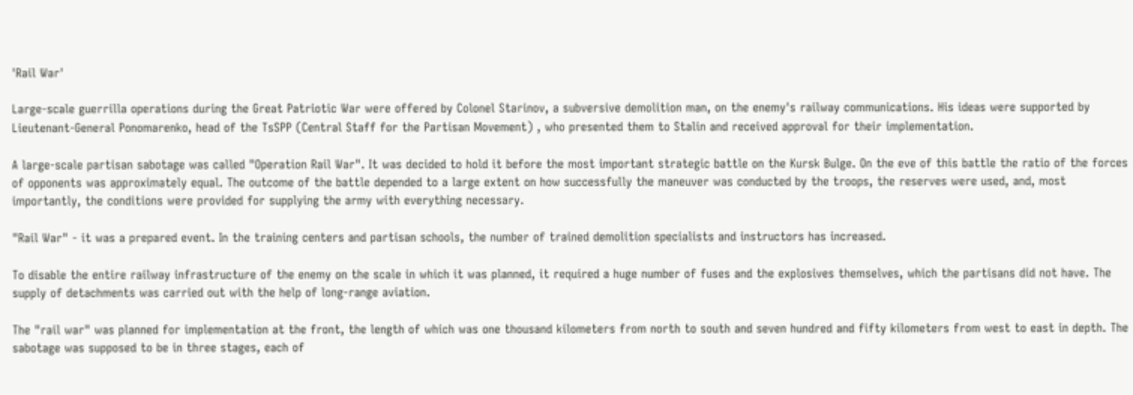'Rail War'

Large-scale guerrilla operations during the Great Patriotic War were offered by Colonel Starinov, a subversive demolition man, on the enemy's railway communications. His ideas were supported by Lieutenant-General Ponomarenko, head of the TsSPP (Central Staff for the Partisan Movement) , who presented them to Stalin and received approval for their implementation.

A large-scale partisan sabotage was called "Operation Rail War". It was decided to hold it before the most important strategic battle on the Kursk Bulge. On the eve of this battle the ratio of the forces of opponents was approximately equal. The outcome of the battle depended to a large extent on how successfully the maneuver was conducted by the troops, the reserves were used, and, most importantly, the conditions were provided for supplying the army with everything necessary.

"Rail War" - it was a prepared event. In the training centers and partisan schools, the number of trained demolition specialists and instructors has increased.

To disable the entire railway infrastructure of the enemy on the scale in which it was planned, it required a huge number of fuses and the explosives themselves, which the partisans did not have. The supply of detachments was carried out with the help of long-range aviation.

The "rail war" was planned for implementation at the front, the length of which was one thousand kilometers from north to south and seven hundred and fifty kilometers from west to east in depth. The sabotage was supposed to be in three stages, each of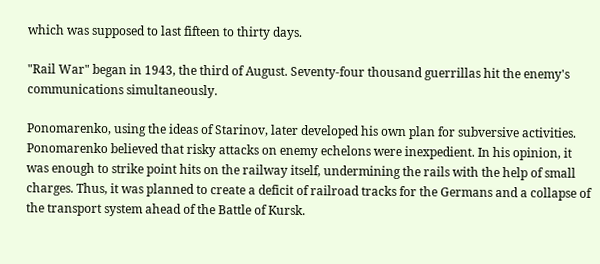which was supposed to last fifteen to thirty days.

"Rail War" began in 1943, the third of August. Seventy-four thousand guerrillas hit the enemy's communications simultaneously.

Ponomarenko, using the ideas of Starinov, later developed his own plan for subversive activities. Ponomarenko believed that risky attacks on enemy echelons were inexpedient. In his opinion, it was enough to strike point hits on the railway itself, undermining the rails with the help of small charges. Thus, it was planned to create a deficit of railroad tracks for the Germans and a collapse of the transport system ahead of the Battle of Kursk.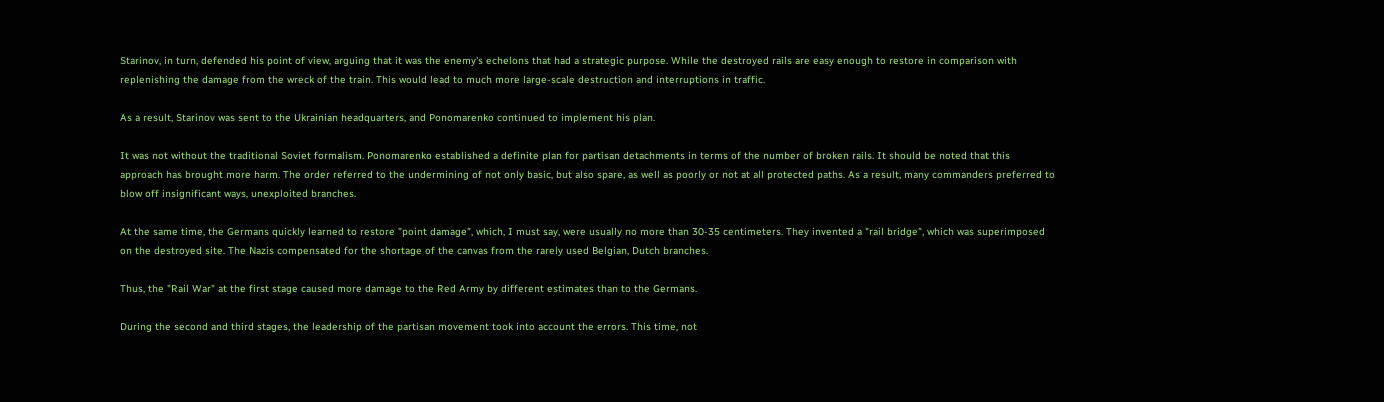Starinov, in turn, defended his point of view, arguing that it was the enemy's echelons that had a strategic purpose. While the destroyed rails are easy enough to restore in comparison with replenishing the damage from the wreck of the train. This would lead to much more large-scale destruction and interruptions in traffic.

As a result, Starinov was sent to the Ukrainian headquarters, and Ponomarenko continued to implement his plan.

It was not without the traditional Soviet formalism. Ponomarenko established a definite plan for partisan detachments in terms of the number of broken rails. It should be noted that this approach has brought more harm. The order referred to the undermining of not only basic, but also spare, as well as poorly or not at all protected paths. As a result, many commanders preferred to blow off insignificant ways, unexploited branches.

At the same time, the Germans quickly learned to restore "point damage", which, I must say, were usually no more than 30-35 centimeters. They invented a "rail bridge", which was superimposed on the destroyed site. The Nazis compensated for the shortage of the canvas from the rarely used Belgian, Dutch branches.

Thus, the "Rail War" at the first stage caused more damage to the Red Army by different estimates than to the Germans.

During the second and third stages, the leadership of the partisan movement took into account the errors. This time, not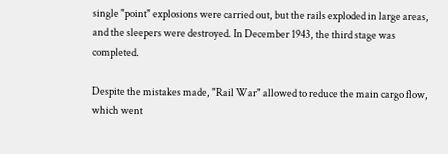single "point" explosions were carried out, but the rails exploded in large areas, and the sleepers were destroyed. In December 1943, the third stage was completed.

Despite the mistakes made, "Rail War" allowed to reduce the main cargo flow, which went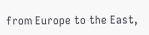from Europe to the East,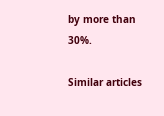by more than 30%.

Similar articles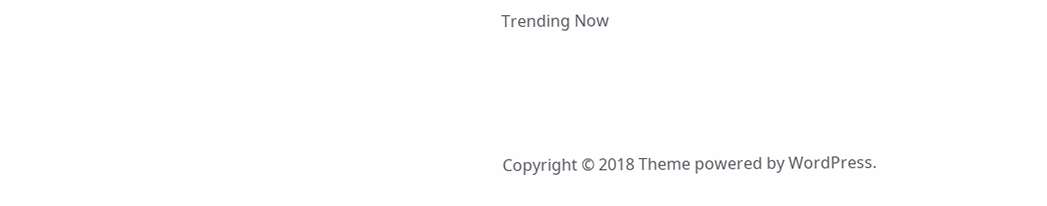Trending Now






Copyright © 2018 Theme powered by WordPress.